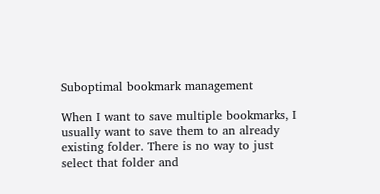Suboptimal bookmark management

When I want to save multiple bookmarks, I usually want to save them to an already existing folder. There is no way to just select that folder and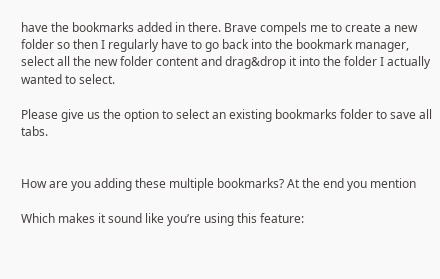have the bookmarks added in there. Brave compels me to create a new folder so then I regularly have to go back into the bookmark manager, select all the new folder content and drag&drop it into the folder I actually wanted to select.

Please give us the option to select an existing bookmarks folder to save all tabs.


How are you adding these multiple bookmarks? At the end you mention

Which makes it sound like you’re using this feature: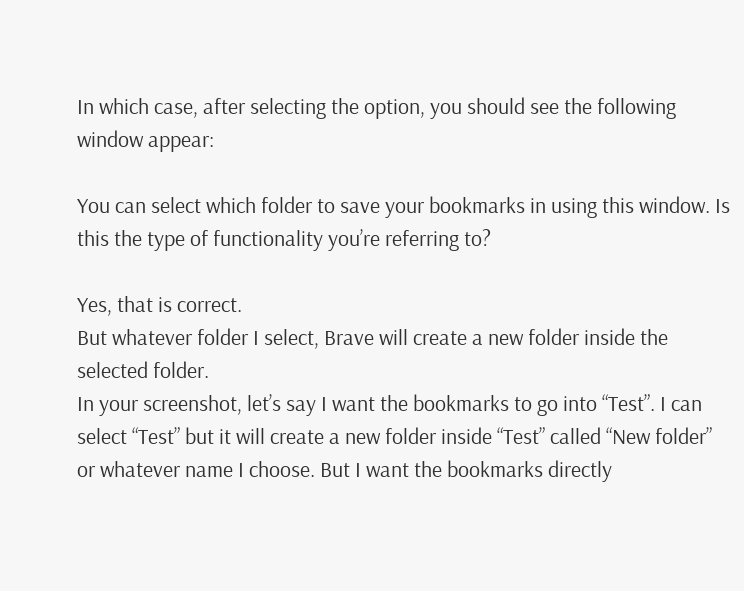In which case, after selecting the option, you should see the following window appear:

You can select which folder to save your bookmarks in using this window. Is this the type of functionality you’re referring to?

Yes, that is correct.
But whatever folder I select, Brave will create a new folder inside the selected folder.
In your screenshot, let’s say I want the bookmarks to go into “Test”. I can select “Test” but it will create a new folder inside “Test” called “New folder” or whatever name I choose. But I want the bookmarks directly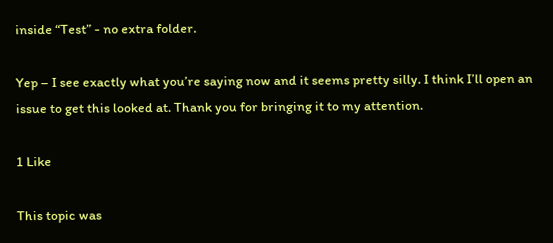inside “Test” - no extra folder.

Yep – I see exactly what you’re saying now and it seems pretty silly. I think I’ll open an issue to get this looked at. Thank you for bringing it to my attention.

1 Like

This topic was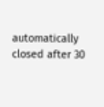automatically closed after 30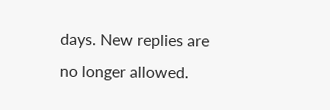days. New replies are no longer allowed.